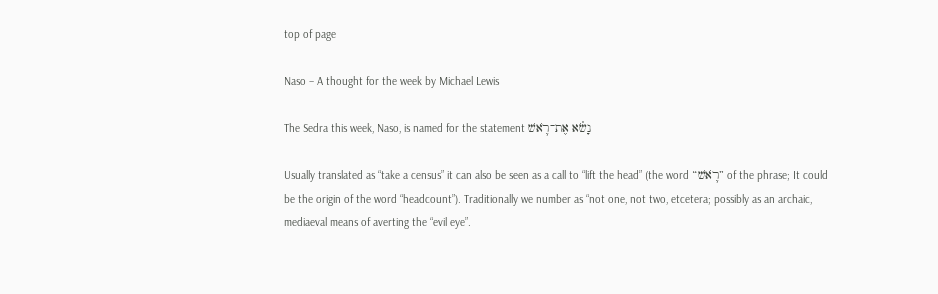top of page

Naso – A thought for the week by Michael Lewis

The Sedra this week, Naso, is named for the statement נָשׂ֗א אֶת־רֹ֛אשׁ

Usually translated as “take a census” it can also be seen as a call to “lift the head” (the word “רֹ֛אשׁ” of the phrase; It could be the origin of the word “headcount”). Traditionally we number as “not one, not two, etcetera; possibly as an archaic, mediaeval means of averting the “evil eye”.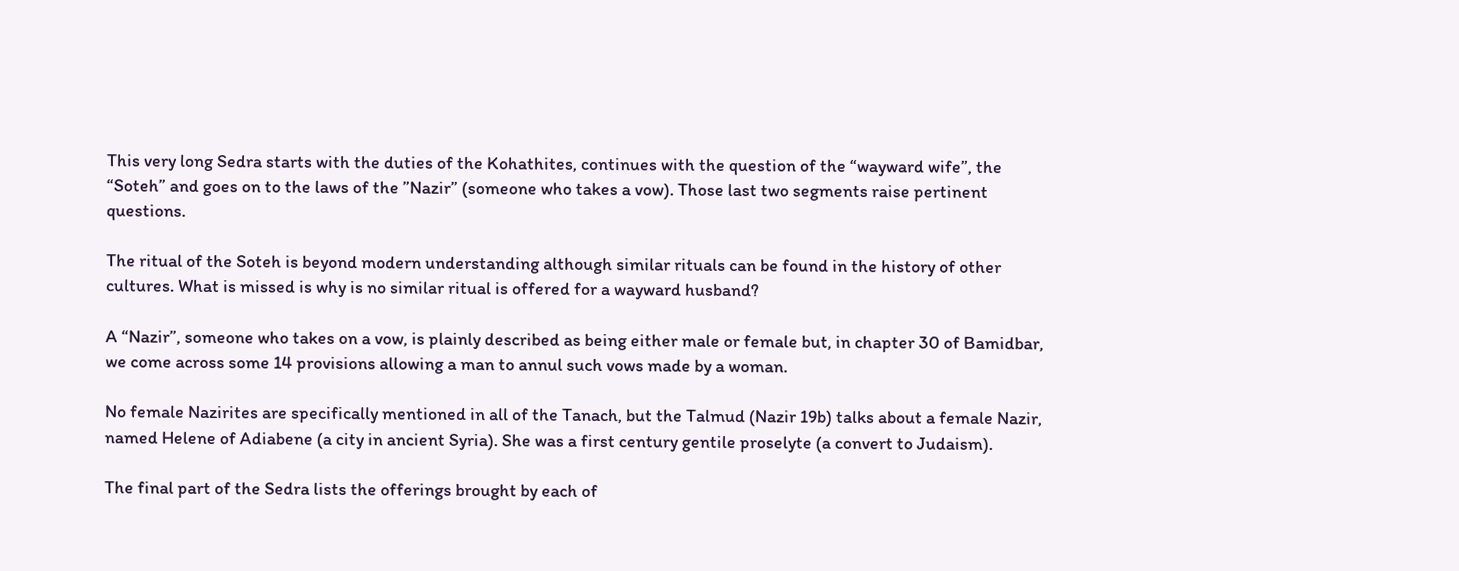This very long Sedra starts with the duties of the Kohathites, continues with the question of the “wayward wife”, the “Soteh” and goes on to the laws of the ”Nazir” (someone who takes a vow). Those last two segments raise pertinent questions.

The ritual of the Soteh is beyond modern understanding although similar rituals can be found in the history of other cultures. What is missed is why is no similar ritual is offered for a wayward husband?

A “Nazir”, someone who takes on a vow, is plainly described as being either male or female but, in chapter 30 of Bamidbar, we come across some 14 provisions allowing a man to annul such vows made by a woman.

No female Nazirites are specifically mentioned in all of the Tanach, but the Talmud (Nazir 19b) talks about a female Nazir, named Helene of Adiabene (a city in ancient Syria). She was a first century gentile proselyte (a convert to Judaism).

The final part of the Sedra lists the offerings brought by each of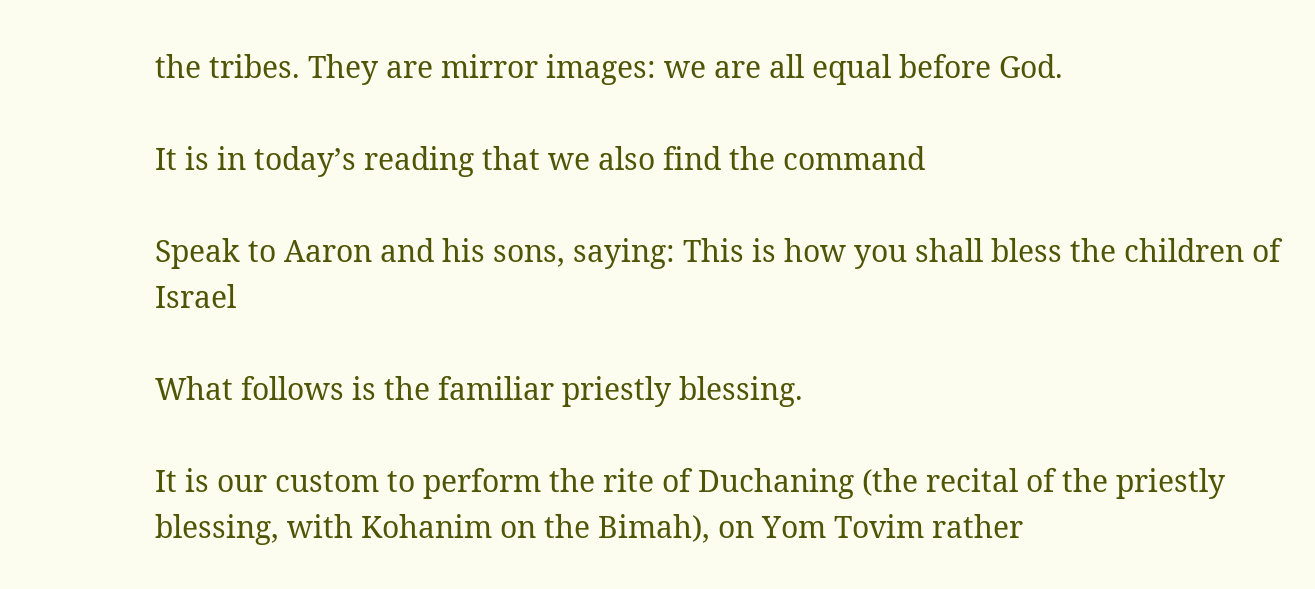the tribes. They are mirror images: we are all equal before God.

It is in today’s reading that we also find the command

Speak to Aaron and his sons, saying: This is how you shall bless the children of Israel

What follows is the familiar priestly blessing.

It is our custom to perform the rite of Duchaning (the recital of the priestly blessing, with Kohanim on the Bimah), on Yom Tovim rather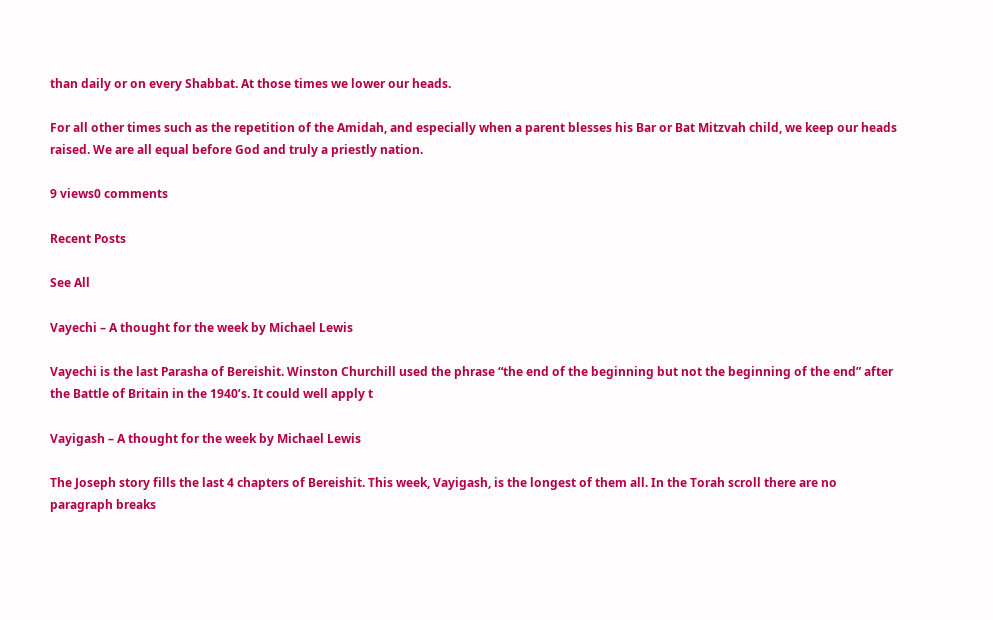than daily or on every Shabbat. At those times we lower our heads.

For all other times such as the repetition of the Amidah, and especially when a parent blesses his Bar or Bat Mitzvah child, we keep our heads raised. We are all equal before God and truly a priestly nation.

9 views0 comments

Recent Posts

See All

Vayechi – A thought for the week by Michael Lewis

Vayechi is the last Parasha of Bereishit. Winston Churchill used the phrase “the end of the beginning but not the beginning of the end” after the Battle of Britain in the 1940’s. It could well apply t

Vayigash – A thought for the week by Michael Lewis

The Joseph story fills the last 4 chapters of Bereishit. This week, Vayigash, is the longest of them all. In the Torah scroll there are no paragraph breaks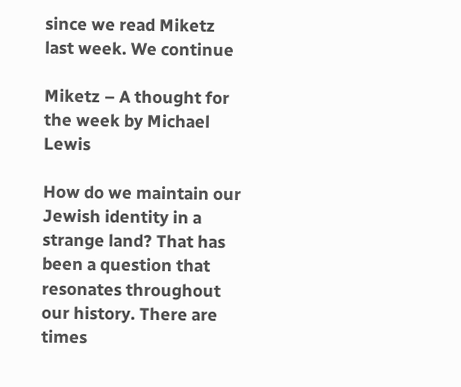since we read Miketz last week. We continue

Miketz – A thought for the week by Michael Lewis

How do we maintain our Jewish identity in a strange land? That has been a question that resonates throughout our history. There are times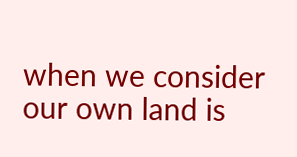when we consider our own land is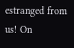estranged from us! On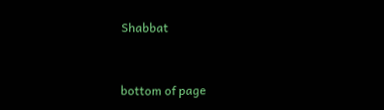Shabbat


bottom of page